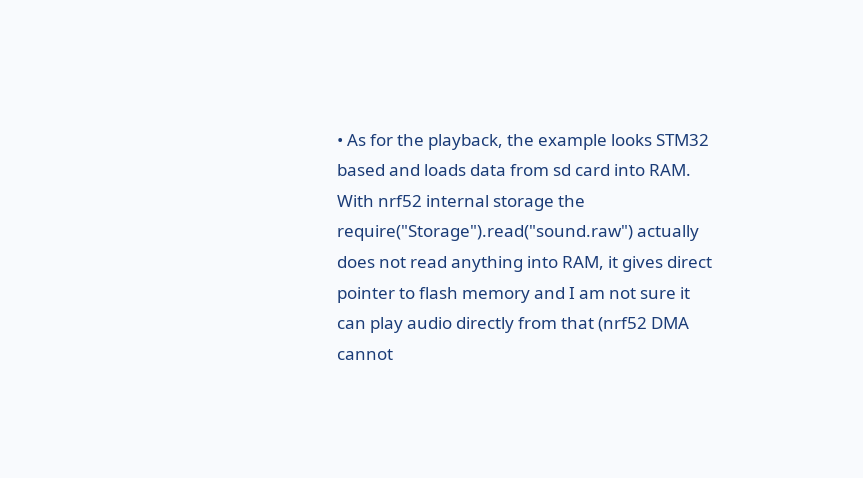• As for the playback, the example looks STM32 based and loads data from sd card into RAM. With nrf52 internal storage the require("Storage").read("sound.raw") actually does not read anything into RAM, it gives direct pointer to flash memory and I am not sure it can play audio directly from that (nrf52 DMA cannot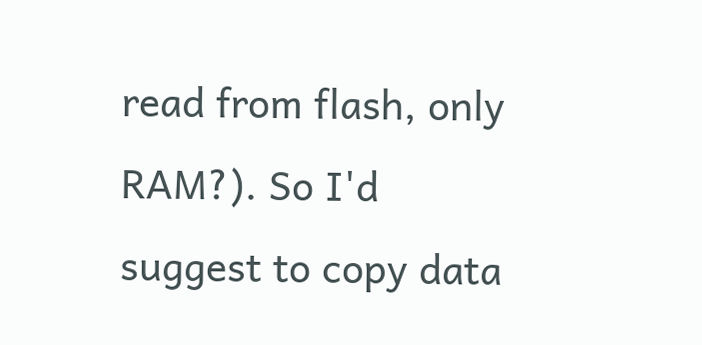read from flash, only RAM?). So I'd suggest to copy data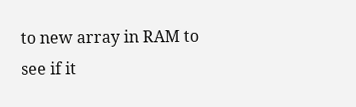to new array in RAM to see if it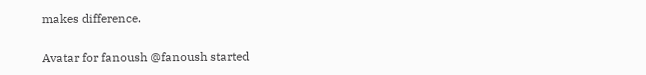makes difference.


Avatar for fanoush @fanoush started